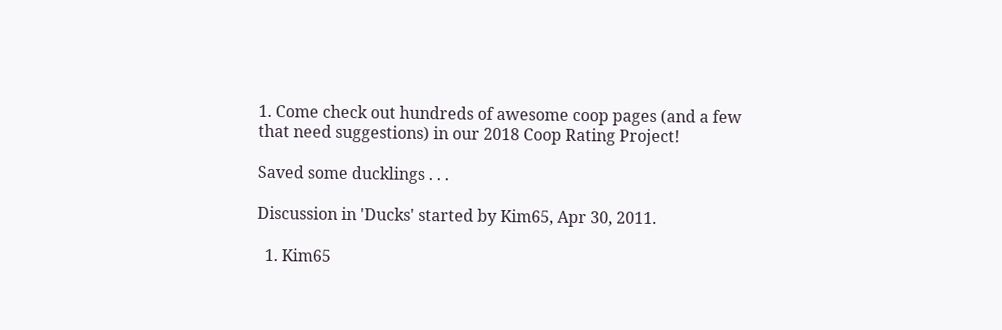1. Come check out hundreds of awesome coop pages (and a few that need suggestions) in our 2018 Coop Rating Project!

Saved some ducklings . . .

Discussion in 'Ducks' started by Kim65, Apr 30, 2011.

  1. Kim65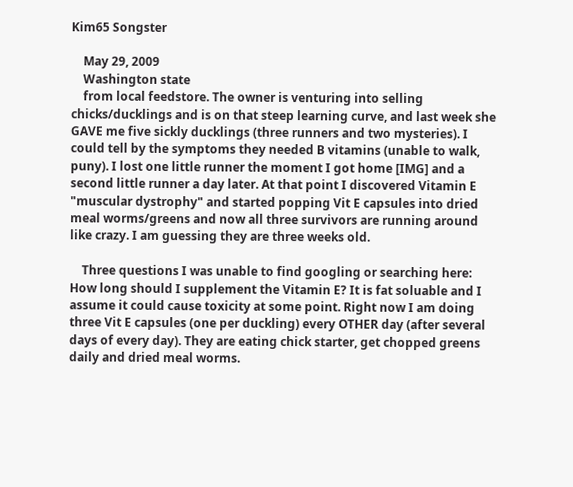Kim65 Songster

    May 29, 2009
    Washington state
    from local feedstore. The owner is venturing into selling chicks/ducklings and is on that steep learning curve, and last week she GAVE me five sickly ducklings (three runners and two mysteries). I could tell by the symptoms they needed B vitamins (unable to walk, puny). I lost one little runner the moment I got home [IMG] and a second little runner a day later. At that point I discovered Vitamin E "muscular dystrophy" and started popping Vit E capsules into dried meal worms/greens and now all three survivors are running around like crazy. I am guessing they are three weeks old.

    Three questions I was unable to find googling or searching here: How long should I supplement the Vitamin E? It is fat soluable and I assume it could cause toxicity at some point. Right now I am doing three Vit E capsules (one per duckling) every OTHER day (after several days of every day). They are eating chick starter, get chopped greens daily and dried meal worms.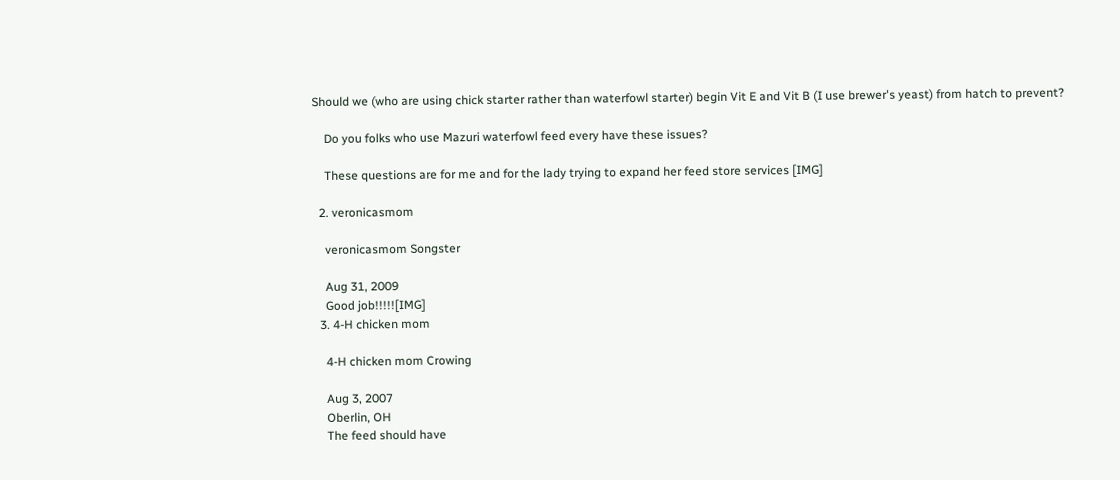Should we (who are using chick starter rather than waterfowl starter) begin Vit E and Vit B (I use brewer's yeast) from hatch to prevent?

    Do you folks who use Mazuri waterfowl feed every have these issues?

    These questions are for me and for the lady trying to expand her feed store services [IMG]

  2. veronicasmom

    veronicasmom Songster

    Aug 31, 2009
    Good job!!!!![IMG]
  3. 4-H chicken mom

    4-H chicken mom Crowing

    Aug 3, 2007
    Oberlin, OH
    The feed should have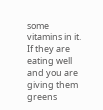some vitamins in it. If they are eating well and you are giving them greens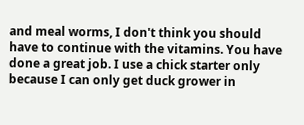and meal worms, I don't think you should have to continue with the vitamins. You have done a great job. I use a chick starter only because I can only get duck grower in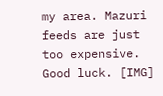my area. Mazuri feeds are just too expensive. Good luck. [IMG]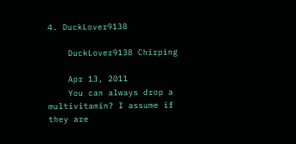4. DuckLover9138

    DuckLover9138 Chirping

    Apr 13, 2011
    You can always drop a multivitamin? I assume if they are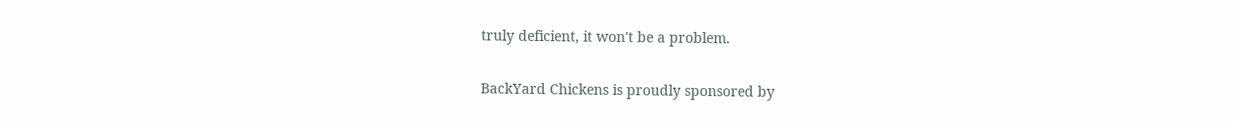truly deficient, it won't be a problem.

BackYard Chickens is proudly sponsored by